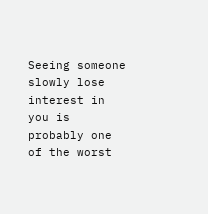Seeing someone slowly lose interest in you is probably one of the worst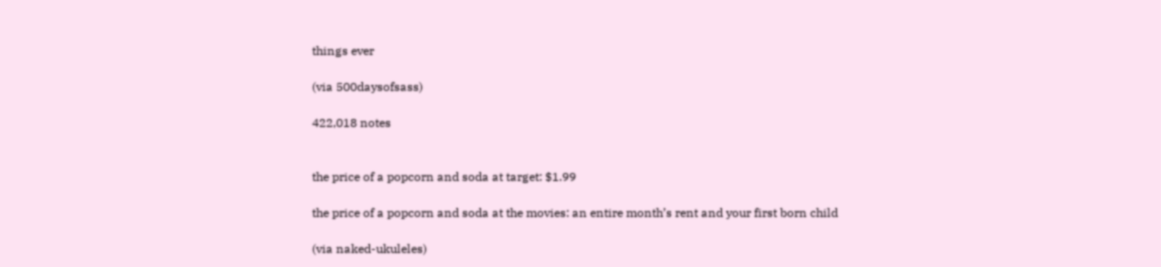things ever

(via 500daysofsass)

422,018 notes


the price of a popcorn and soda at target: $1.99

the price of a popcorn and soda at the movies: an entire month’s rent and your first born child

(via naked-ukuleles)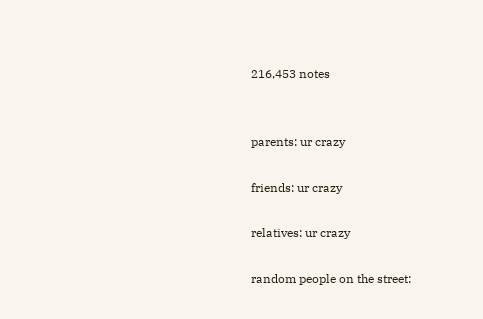216,453 notes


parents: ur crazy

friends: ur crazy

relatives: ur crazy

random people on the street: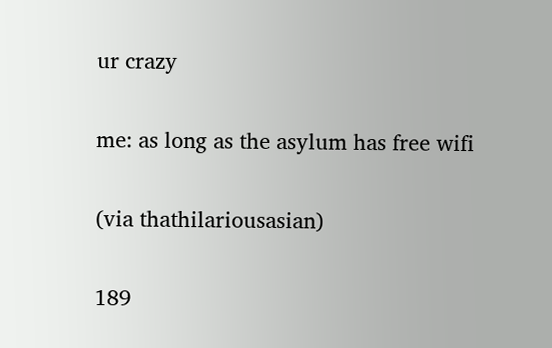ur crazy

me: as long as the asylum has free wifi

(via thathilariousasian)

189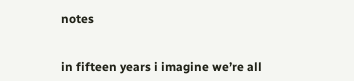notes


in fifteen years i imagine we’re all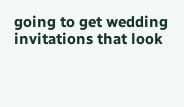going to get wedding invitations that look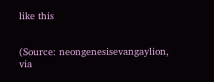like this


(Source: neongenesisevangaylion, via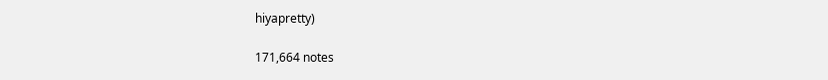hiyapretty)

171,664 notes